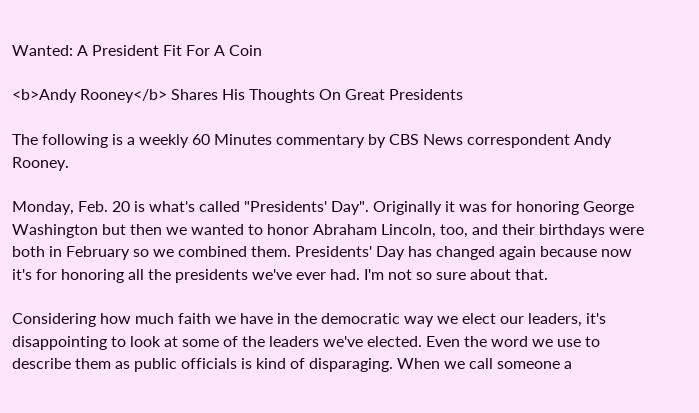Wanted: A President Fit For A Coin

<b>Andy Rooney</b> Shares His Thoughts On Great Presidents

The following is a weekly 60 Minutes commentary by CBS News correspondent Andy Rooney.

Monday, Feb. 20 is what's called "Presidents' Day". Originally it was for honoring George Washington but then we wanted to honor Abraham Lincoln, too, and their birthdays were both in February so we combined them. Presidents' Day has changed again because now it's for honoring all the presidents we've ever had. I'm not so sure about that.

Considering how much faith we have in the democratic way we elect our leaders, it's disappointing to look at some of the leaders we've elected. Even the word we use to describe them as public officials is kind of disparaging. When we call someone a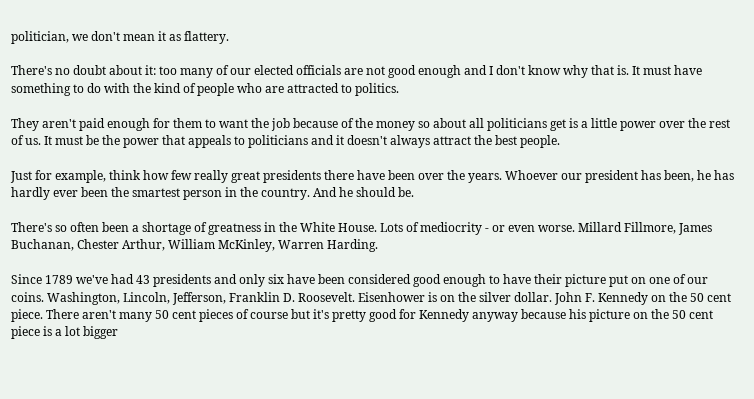politician, we don't mean it as flattery.

There's no doubt about it: too many of our elected officials are not good enough and I don't know why that is. It must have something to do with the kind of people who are attracted to politics.

They aren't paid enough for them to want the job because of the money so about all politicians get is a little power over the rest of us. It must be the power that appeals to politicians and it doesn't always attract the best people.

Just for example, think how few really great presidents there have been over the years. Whoever our president has been, he has hardly ever been the smartest person in the country. And he should be.

There's so often been a shortage of greatness in the White House. Lots of mediocrity - or even worse. Millard Fillmore, James Buchanan, Chester Arthur, William McKinley, Warren Harding.

Since 1789 we've had 43 presidents and only six have been considered good enough to have their picture put on one of our coins. Washington, Lincoln, Jefferson, Franklin D. Roosevelt. Eisenhower is on the silver dollar. John F. Kennedy on the 50 cent piece. There aren't many 50 cent pieces of course but it's pretty good for Kennedy anyway because his picture on the 50 cent piece is a lot bigger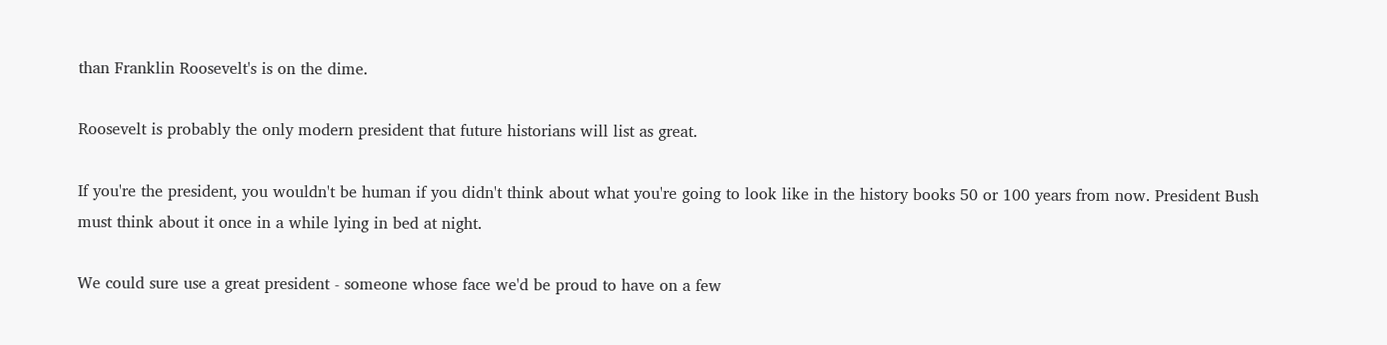than Franklin Roosevelt's is on the dime.

Roosevelt is probably the only modern president that future historians will list as great.

If you're the president, you wouldn't be human if you didn't think about what you're going to look like in the history books 50 or 100 years from now. President Bush must think about it once in a while lying in bed at night.

We could sure use a great president - someone whose face we'd be proud to have on a few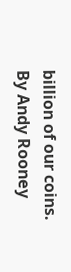billion of our coins.
By Andy Rooney